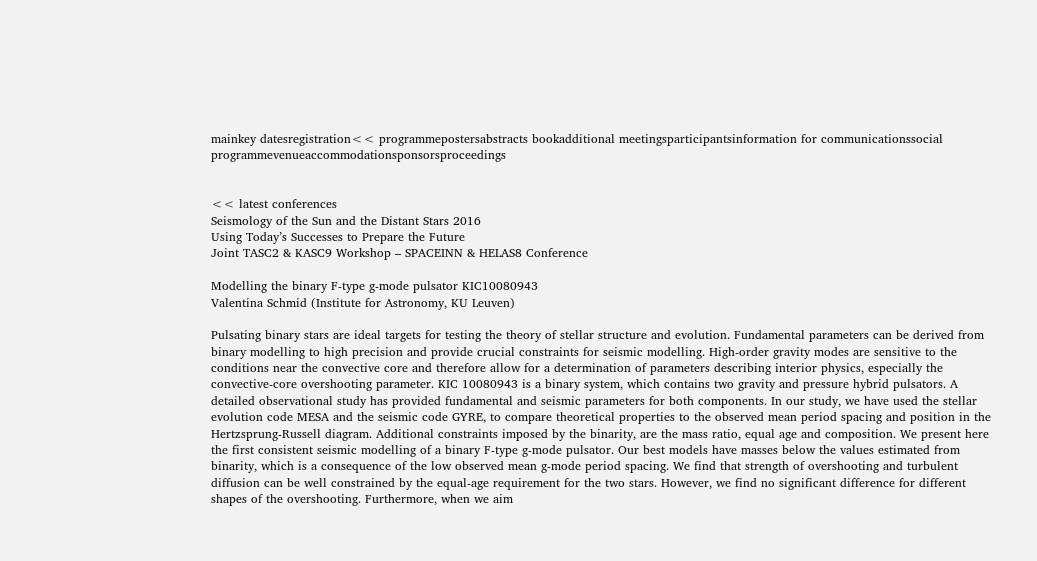mainkey datesregistration<< programmepostersabstracts bookadditional meetingsparticipantsinformation for communicationssocial programmevenueaccommodationsponsorsproceedings


<< latest conferences
Seismology of the Sun and the Distant Stars 2016
Using Today’s Successes to Prepare the Future
Joint TASC2 & KASC9 Workshop – SPACEINN & HELAS8 Conference

Modelling the binary F-type g-mode pulsator KIC10080943
Valentina Schmid (Institute for Astronomy, KU Leuven)

Pulsating binary stars are ideal targets for testing the theory of stellar structure and evolution. Fundamental parameters can be derived from binary modelling to high precision and provide crucial constraints for seismic modelling. High-order gravity modes are sensitive to the conditions near the convective core and therefore allow for a determination of parameters describing interior physics, especially the convective-core overshooting parameter. KIC 10080943 is a binary system, which contains two gravity and pressure hybrid pulsators. A detailed observational study has provided fundamental and seismic parameters for both components. In our study, we have used the stellar evolution code MESA and the seismic code GYRE, to compare theoretical properties to the observed mean period spacing and position in the Hertzsprung-Russell diagram. Additional constraints imposed by the binarity, are the mass ratio, equal age and composition. We present here the first consistent seismic modelling of a binary F-type g-mode pulsator. Our best models have masses below the values estimated from binarity, which is a consequence of the low observed mean g-mode period spacing. We find that strength of overshooting and turbulent diffusion can be well constrained by the equal-age requirement for the two stars. However, we find no significant difference for different shapes of the overshooting. Furthermore, when we aim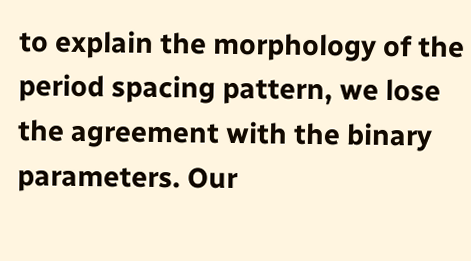to explain the morphology of the period spacing pattern, we lose the agreement with the binary parameters. Our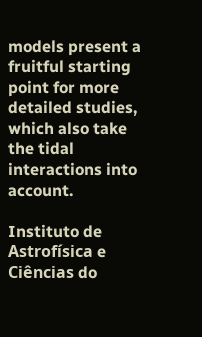models present a fruitful starting point for more detailed studies, which also take the tidal interactions into account.

Instituto de Astrofísica e Ciências do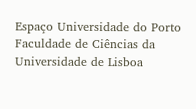Espaço Universidade do Porto Faculdade de Ciências da Universidade de Lisboa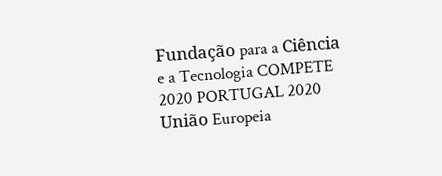Fundação para a Ciência e a Tecnologia COMPETE 2020 PORTUGAL 2020 União Europeia